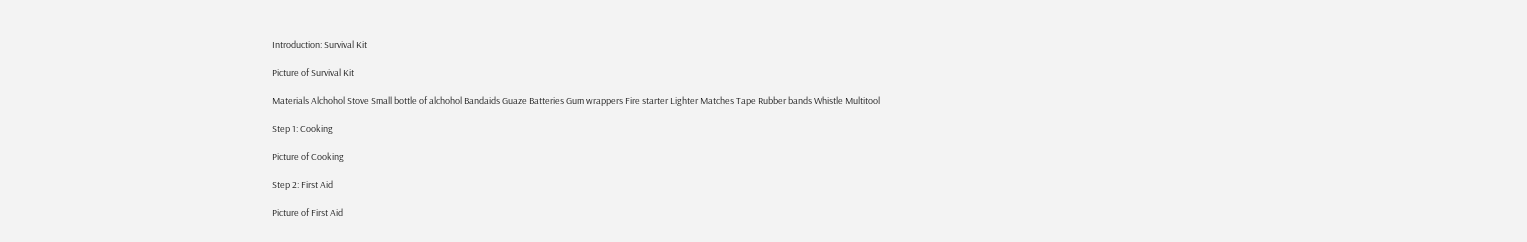Introduction: Survival Kit

Picture of Survival Kit

Materials Alchohol Stove Small bottle of alchohol Bandaids Guaze Batteries Gum wrappers Fire starter Lighter Matches Tape Rubber bands Whistle Multitool

Step 1: Cooking

Picture of Cooking

Step 2: First Aid

Picture of First Aid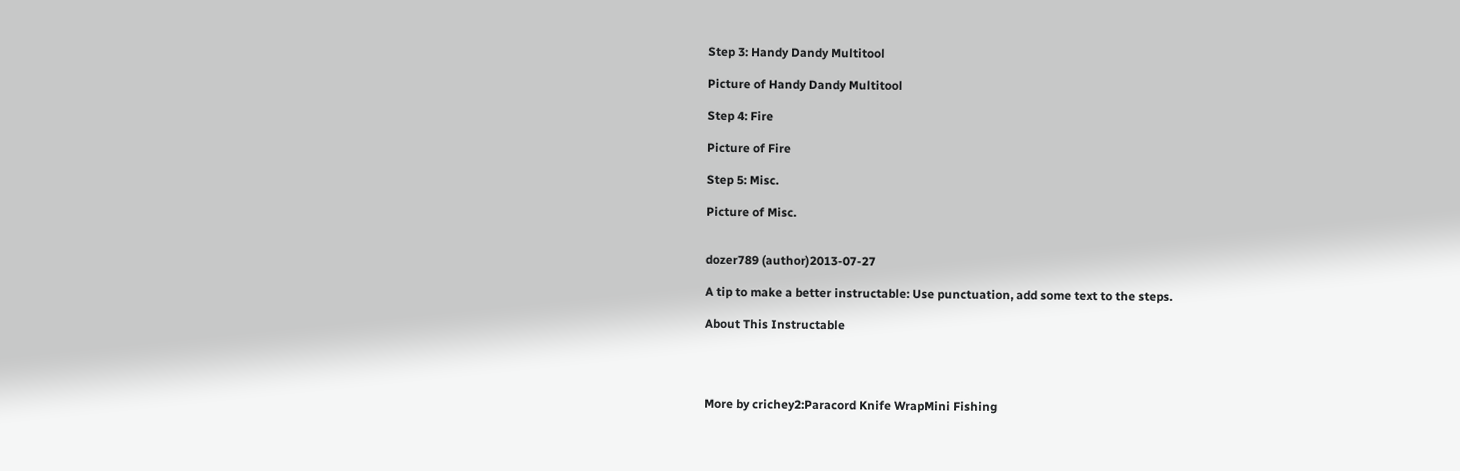Step 3: Handy Dandy Multitool

Picture of Handy Dandy Multitool

Step 4: Fire

Picture of Fire

Step 5: Misc.

Picture of Misc.


dozer789 (author)2013-07-27

A tip to make a better instructable: Use punctuation, add some text to the steps.

About This Instructable




More by crichey2:Paracord Knife WrapMini Fishing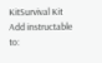KitSurvival Kit
Add instructable to: